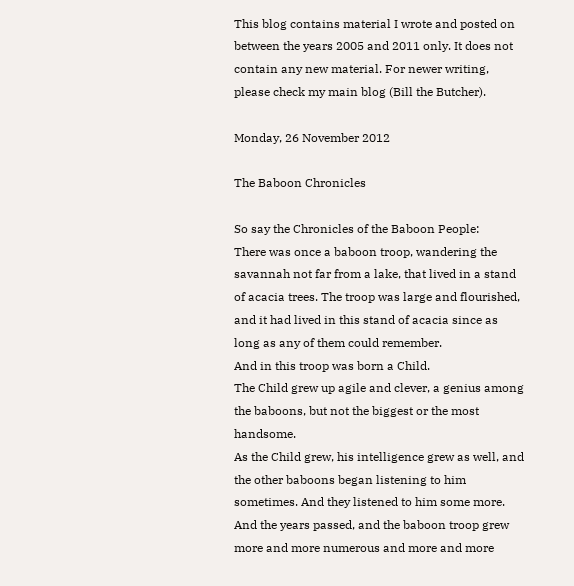This blog contains material I wrote and posted on between the years 2005 and 2011 only. It does not contain any new material. For newer writing, please check my main blog (Bill the Butcher).

Monday, 26 November 2012

The Baboon Chronicles

So say the Chronicles of the Baboon People:
There was once a baboon troop, wandering the savannah not far from a lake, that lived in a stand of acacia trees. The troop was large and flourished, and it had lived in this stand of acacia since as long as any of them could remember.
And in this troop was born a Child.
The Child grew up agile and clever, a genius among the baboons, but not the biggest or the most handsome.
As the Child grew, his intelligence grew as well, and the other baboons began listening to him sometimes. And they listened to him some more.
And the years passed, and the baboon troop grew more and more numerous and more and more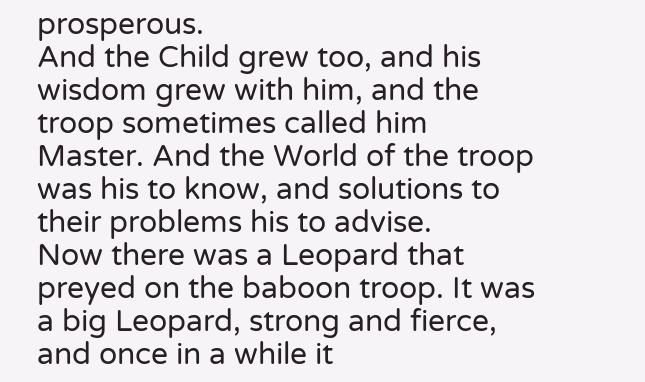prosperous.
And the Child grew too, and his wisdom grew with him, and the troop sometimes called him Master. And the World of the troop was his to know, and solutions to their problems his to advise.
Now there was a Leopard that preyed on the baboon troop. It was a big Leopard, strong and fierce, and once in a while it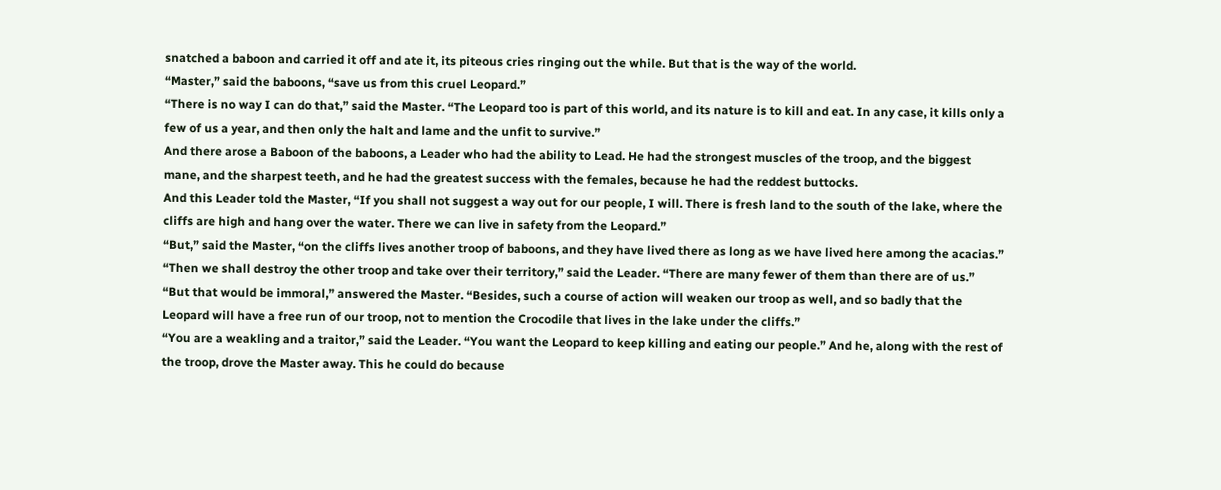snatched a baboon and carried it off and ate it, its piteous cries ringing out the while. But that is the way of the world.
“Master,” said the baboons, “save us from this cruel Leopard.”
“There is no way I can do that,” said the Master. “The Leopard too is part of this world, and its nature is to kill and eat. In any case, it kills only a few of us a year, and then only the halt and lame and the unfit to survive.”
And there arose a Baboon of the baboons, a Leader who had the ability to Lead. He had the strongest muscles of the troop, and the biggest mane, and the sharpest teeth, and he had the greatest success with the females, because he had the reddest buttocks.
And this Leader told the Master, “If you shall not suggest a way out for our people, I will. There is fresh land to the south of the lake, where the cliffs are high and hang over the water. There we can live in safety from the Leopard.”
“But,” said the Master, “on the cliffs lives another troop of baboons, and they have lived there as long as we have lived here among the acacias.”
“Then we shall destroy the other troop and take over their territory,” said the Leader. “There are many fewer of them than there are of us.”
“But that would be immoral,” answered the Master. “Besides, such a course of action will weaken our troop as well, and so badly that the Leopard will have a free run of our troop, not to mention the Crocodile that lives in the lake under the cliffs.”
“You are a weakling and a traitor,” said the Leader. “You want the Leopard to keep killing and eating our people.” And he, along with the rest of the troop, drove the Master away. This he could do because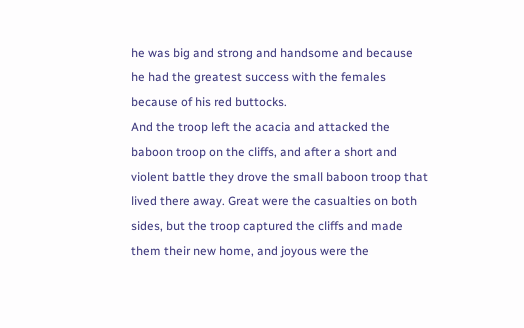he was big and strong and handsome and because he had the greatest success with the females because of his red buttocks.
And the troop left the acacia and attacked the baboon troop on the cliffs, and after a short and violent battle they drove the small baboon troop that lived there away. Great were the casualties on both sides, but the troop captured the cliffs and made them their new home, and joyous were the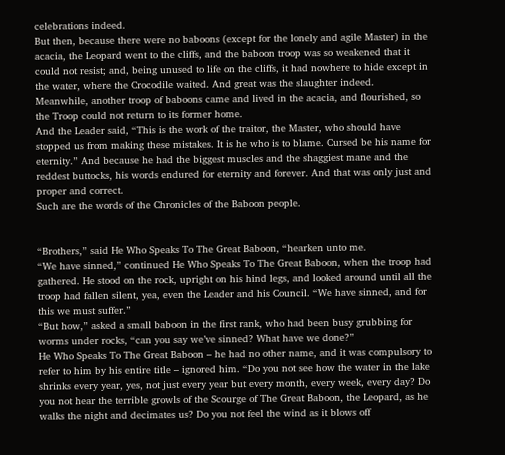celebrations indeed.
But then, because there were no baboons (except for the lonely and agile Master) in the acacia, the Leopard went to the cliffs, and the baboon troop was so weakened that it could not resist; and, being unused to life on the cliffs, it had nowhere to hide except in the water, where the Crocodile waited. And great was the slaughter indeed.
Meanwhile, another troop of baboons came and lived in the acacia, and flourished, so the Troop could not return to its former home.
And the Leader said, “This is the work of the traitor, the Master, who should have stopped us from making these mistakes. It is he who is to blame. Cursed be his name for eternity.” And because he had the biggest muscles and the shaggiest mane and the reddest buttocks, his words endured for eternity and forever. And that was only just and proper and correct.
Such are the words of the Chronicles of the Baboon people.


“Brothers,” said He Who Speaks To The Great Baboon, “hearken unto me.
“We have sinned,” continued He Who Speaks To The Great Baboon, when the troop had gathered. He stood on the rock, upright on his hind legs, and looked around until all the troop had fallen silent, yea, even the Leader and his Council. “We have sinned, and for this we must suffer.”
“But how,” asked a small baboon in the first rank, who had been busy grubbing for worms under rocks, “can you say we’ve sinned? What have we done?”
He Who Speaks To The Great Baboon – he had no other name, and it was compulsory to refer to him by his entire title – ignored him. “Do you not see how the water in the lake shrinks every year, yes, not just every year but every month, every week, every day? Do you not hear the terrible growls of the Scourge of The Great Baboon, the Leopard, as he walks the night and decimates us? Do you not feel the wind as it blows off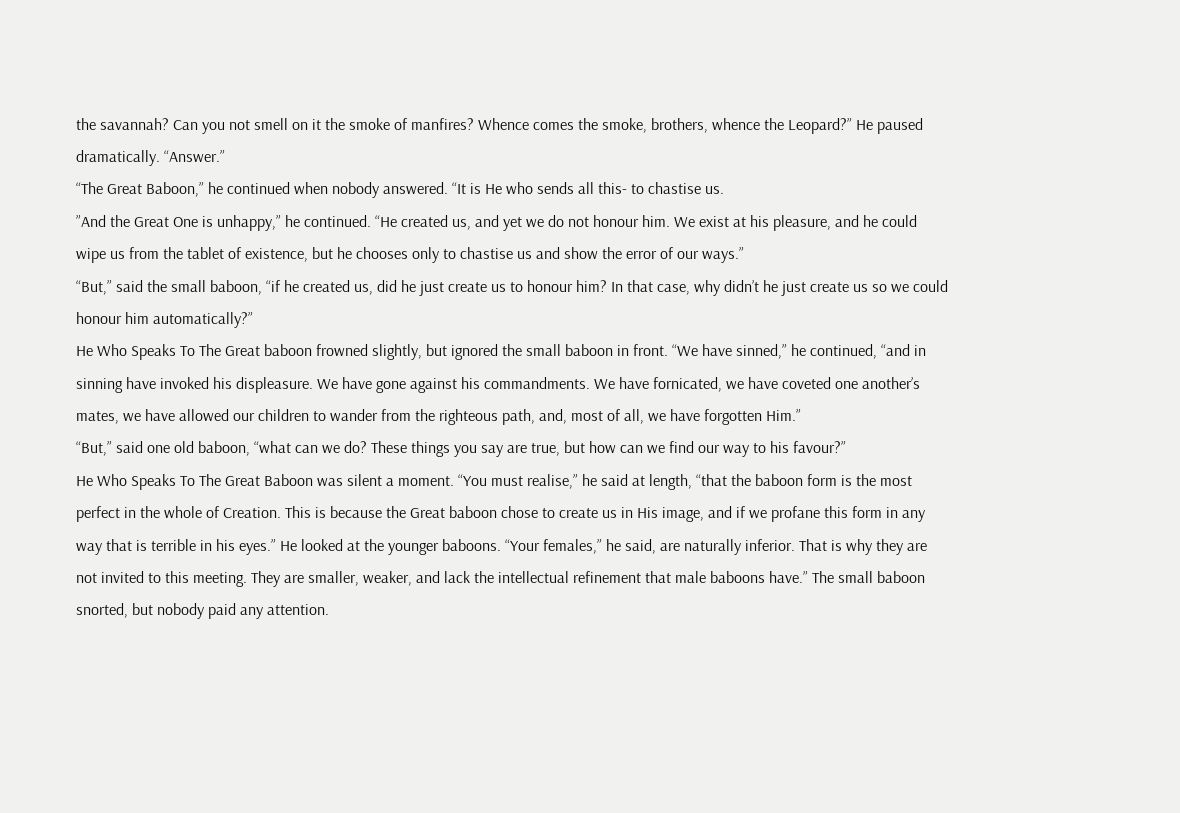the savannah? Can you not smell on it the smoke of manfires? Whence comes the smoke, brothers, whence the Leopard?” He paused dramatically. “Answer.”
“The Great Baboon,” he continued when nobody answered. “It is He who sends all this- to chastise us.
”And the Great One is unhappy,” he continued. “He created us, and yet we do not honour him. We exist at his pleasure, and he could wipe us from the tablet of existence, but he chooses only to chastise us and show the error of our ways.”
“But,” said the small baboon, “if he created us, did he just create us to honour him? In that case, why didn’t he just create us so we could honour him automatically?”
He Who Speaks To The Great baboon frowned slightly, but ignored the small baboon in front. “We have sinned,” he continued, “and in sinning have invoked his displeasure. We have gone against his commandments. We have fornicated, we have coveted one another’s mates, we have allowed our children to wander from the righteous path, and, most of all, we have forgotten Him.”
“But,” said one old baboon, “what can we do? These things you say are true, but how can we find our way to his favour?”
He Who Speaks To The Great Baboon was silent a moment. “You must realise,” he said at length, “that the baboon form is the most perfect in the whole of Creation. This is because the Great baboon chose to create us in His image, and if we profane this form in any way that is terrible in his eyes.” He looked at the younger baboons. “Your females,” he said, are naturally inferior. That is why they are not invited to this meeting. They are smaller, weaker, and lack the intellectual refinement that male baboons have.” The small baboon snorted, but nobody paid any attention.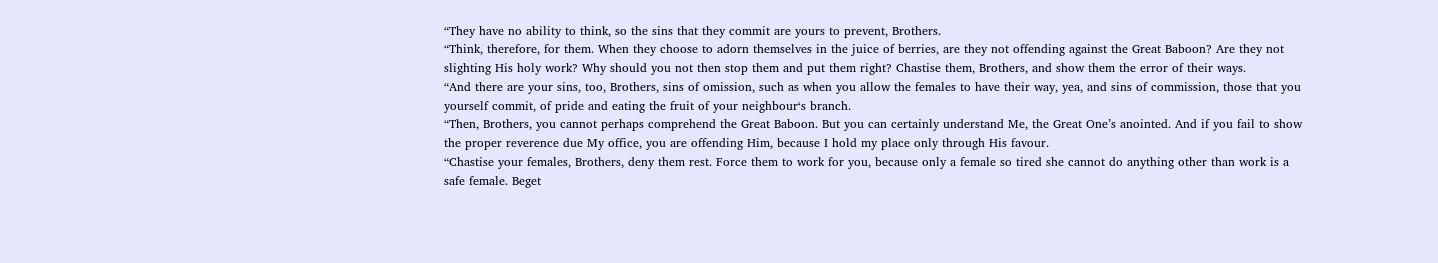“They have no ability to think, so the sins that they commit are yours to prevent, Brothers.
“Think, therefore, for them. When they choose to adorn themselves in the juice of berries, are they not offending against the Great Baboon? Are they not slighting His holy work? Why should you not then stop them and put them right? Chastise them, Brothers, and show them the error of their ways.
“And there are your sins, too, Brothers, sins of omission, such as when you allow the females to have their way, yea, and sins of commission, those that you yourself commit, of pride and eating the fruit of your neighbour‘s branch.
“Then, Brothers, you cannot perhaps comprehend the Great Baboon. But you can certainly understand Me, the Great One’s anointed. And if you fail to show the proper reverence due My office, you are offending Him, because I hold my place only through His favour.
“Chastise your females, Brothers, deny them rest. Force them to work for you, because only a female so tired she cannot do anything other than work is a safe female. Beget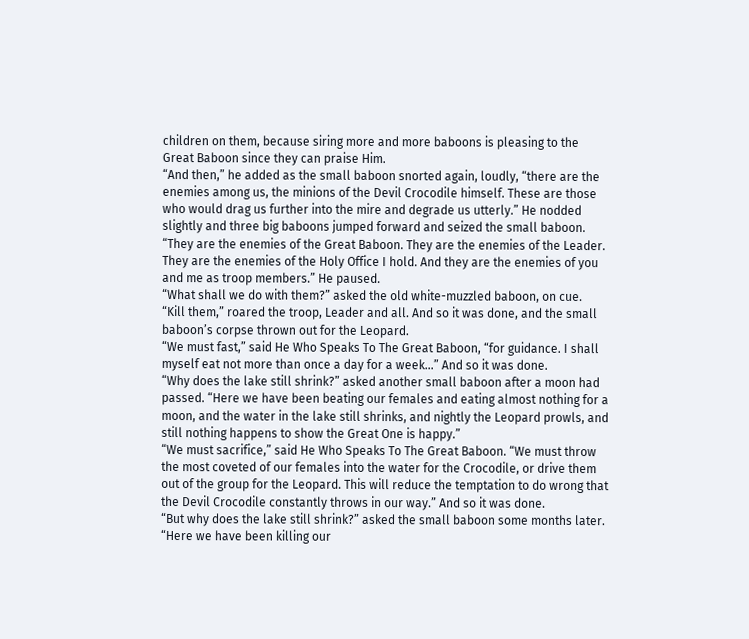children on them, because siring more and more baboons is pleasing to the Great Baboon since they can praise Him.
“And then,” he added as the small baboon snorted again, loudly, “there are the enemies among us, the minions of the Devil Crocodile himself. These are those who would drag us further into the mire and degrade us utterly.” He nodded slightly and three big baboons jumped forward and seized the small baboon. “They are the enemies of the Great Baboon. They are the enemies of the Leader. They are the enemies of the Holy Office I hold. And they are the enemies of you and me as troop members.” He paused.
“What shall we do with them?” asked the old white-muzzled baboon, on cue.
“Kill them,” roared the troop, Leader and all. And so it was done, and the small baboon’s corpse thrown out for the Leopard.
“We must fast,” said He Who Speaks To The Great Baboon, “for guidance. I shall myself eat not more than once a day for a week…” And so it was done.
“Why does the lake still shrink?” asked another small baboon after a moon had passed. “Here we have been beating our females and eating almost nothing for a moon, and the water in the lake still shrinks, and nightly the Leopard prowls, and still nothing happens to show the Great One is happy.”
“We must sacrifice,” said He Who Speaks To The Great Baboon. “We must throw the most coveted of our females into the water for the Crocodile, or drive them out of the group for the Leopard. This will reduce the temptation to do wrong that the Devil Crocodile constantly throws in our way.” And so it was done.
“But why does the lake still shrink?” asked the small baboon some months later. “Here we have been killing our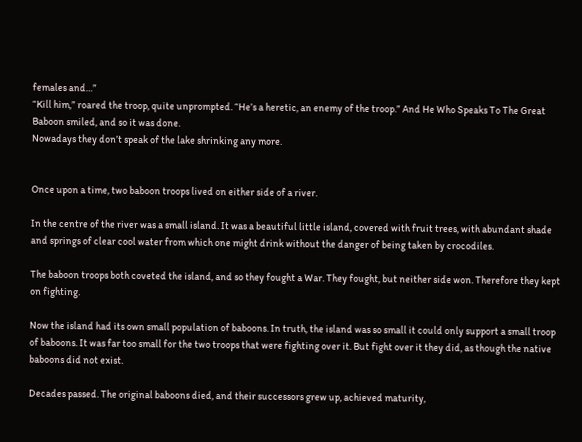females and…”
“Kill him,” roared the troop, quite unprompted. “He’s a heretic, an enemy of the troop.” And He Who Speaks To The Great Baboon smiled, and so it was done.
Nowadays they don’t speak of the lake shrinking any more.


Once upon a time, two baboon troops lived on either side of a river.

In the centre of the river was a small island. It was a beautiful little island, covered with fruit trees, with abundant shade and springs of clear cool water from which one might drink without the danger of being taken by crocodiles.

The baboon troops both coveted the island, and so they fought a War. They fought, but neither side won. Therefore they kept on fighting.

Now the island had its own small population of baboons. In truth, the island was so small it could only support a small troop of baboons. It was far too small for the two troops that were fighting over it. But fight over it they did, as though the native baboons did not exist.

Decades passed. The original baboons died, and their successors grew up, achieved maturity,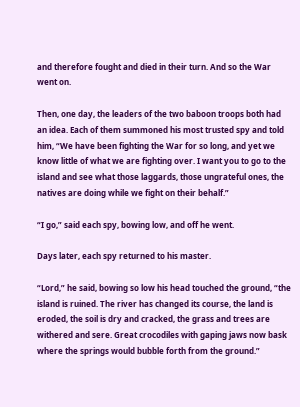and therefore fought and died in their turn. And so the War went on.

Then, one day, the leaders of the two baboon troops both had an idea. Each of them summoned his most trusted spy and told him, “We have been fighting the War for so long, and yet we know little of what we are fighting over. I want you to go to the island and see what those laggards, those ungrateful ones, the natives are doing while we fight on their behalf.”

“I go,” said each spy, bowing low, and off he went.

Days later, each spy returned to his master.

“Lord,” he said, bowing so low his head touched the ground, “the island is ruined. The river has changed its course, the land is eroded, the soil is dry and cracked, the grass and trees are withered and sere. Great crocodiles with gaping jaws now bask where the springs would bubble forth from the ground.”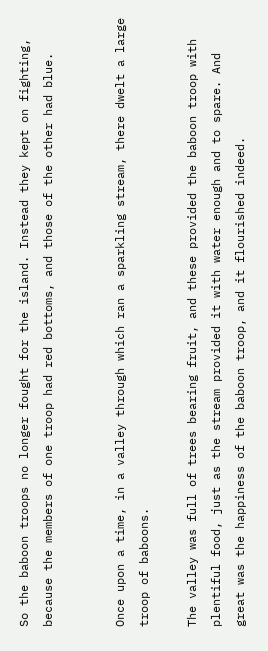So the baboon troops no longer fought for the island. Instead they kept on fighting, because the members of one troop had red bottoms, and those of the other had blue.


Once upon a time, in a valley through which ran a sparkling stream, there dwelt a large troop of baboons.

The valley was full of trees bearing fruit, and these provided the baboon troop with plentiful food, just as the stream provided it with water enough and to spare. And great was the happiness of the baboon troop, and it flourished indeed.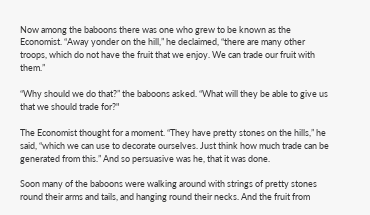Now among the baboons there was one who grew to be known as the Economist. “Away yonder on the hill,” he declaimed, “there are many other troops, which do not have the fruit that we enjoy. We can trade our fruit with them.”

“Why should we do that?” the baboons asked. “What will they be able to give us that we should trade for?"

The Economist thought for a moment. “They have pretty stones on the hills,” he said, “which we can use to decorate ourselves. Just think how much trade can be generated from this.” And so persuasive was he, that it was done.

Soon many of the baboons were walking around with strings of pretty stones round their arms and tails, and hanging round their necks. And the fruit from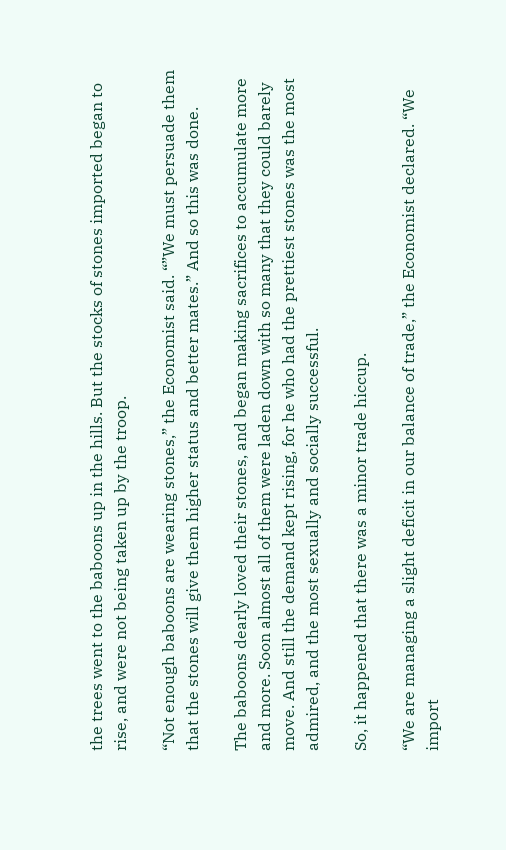the trees went to the baboons up in the hills. But the stocks of stones imported began to rise, and were not being taken up by the troop.

“Not enough baboons are wearing stones,” the Economist said. “”We must persuade them that the stones will give them higher status and better mates.” And so this was done.

The baboons dearly loved their stones, and began making sacrifices to accumulate more and more. Soon almost all of them were laden down with so many that they could barely move. And still the demand kept rising, for he who had the prettiest stones was the most admired, and the most sexually and socially successful.

So, it happened that there was a minor trade hiccup.

“We are managing a slight deficit in our balance of trade,” the Economist declared. “We import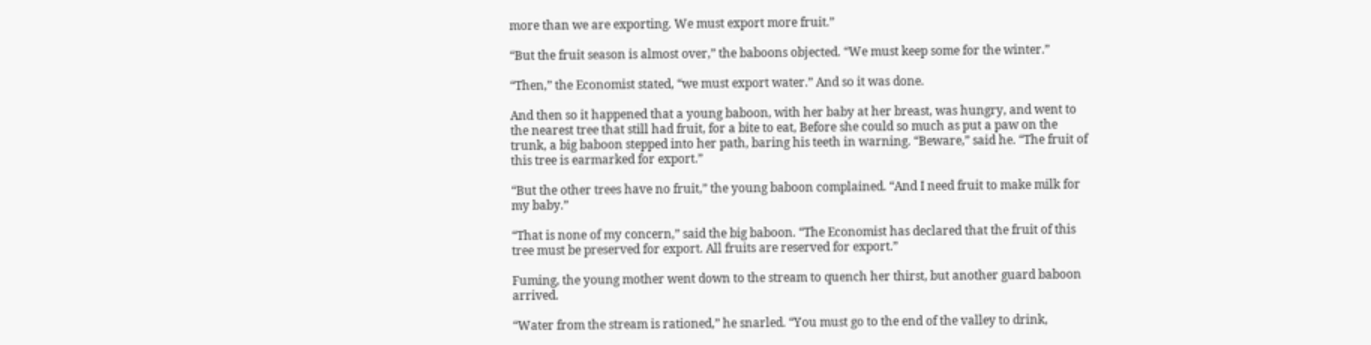more than we are exporting. We must export more fruit.”

“But the fruit season is almost over,” the baboons objected. “We must keep some for the winter.”

“Then,” the Economist stated, “we must export water.” And so it was done.

And then so it happened that a young baboon, with her baby at her breast, was hungry, and went to the nearest tree that still had fruit, for a bite to eat, Before she could so much as put a paw on the trunk, a big baboon stepped into her path, baring his teeth in warning. “Beware,” said he. “The fruit of this tree is earmarked for export.”

“But the other trees have no fruit,” the young baboon complained. “And I need fruit to make milk for my baby.”

“That is none of my concern,” said the big baboon. “The Economist has declared that the fruit of this tree must be preserved for export. All fruits are reserved for export.”

Fuming, the young mother went down to the stream to quench her thirst, but another guard baboon arrived.

“Water from the stream is rationed,” he snarled. “You must go to the end of the valley to drink,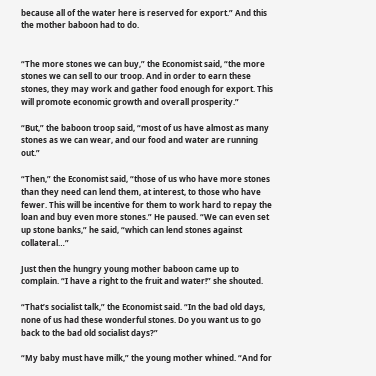because all of the water here is reserved for export.” And this the mother baboon had to do.


“The more stones we can buy,” the Economist said, “the more stones we can sell to our troop. And in order to earn these stones, they may work and gather food enough for export. This will promote economic growth and overall prosperity.”

“But,” the baboon troop said, “most of us have almost as many stones as we can wear, and our food and water are running out.”

“Then,” the Economist said, “those of us who have more stones than they need can lend them, at interest, to those who have fewer. This will be incentive for them to work hard to repay the loan and buy even more stones.” He paused. “We can even set up stone banks,” he said, “which can lend stones against collateral…”

Just then the hungry young mother baboon came up to complain. “I have a right to the fruit and water!” she shouted.

“That’s socialist talk,” the Economist said. “In the bad old days, none of us had these wonderful stones. Do you want us to go back to the bad old socialist days?”

“My baby must have milk,” the young mother whined. “And for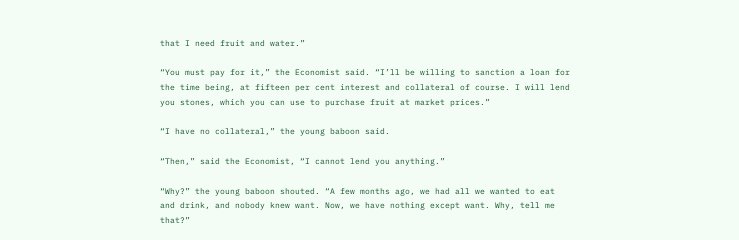that I need fruit and water.”

“You must pay for it,” the Economist said. “I’ll be willing to sanction a loan for the time being, at fifteen per cent interest and collateral of course. I will lend you stones, which you can use to purchase fruit at market prices.”

“I have no collateral,” the young baboon said.

“Then,” said the Economist, “I cannot lend you anything.”

“Why?” the young baboon shouted. “A few months ago, we had all we wanted to eat and drink, and nobody knew want. Now, we have nothing except want. Why, tell me that?”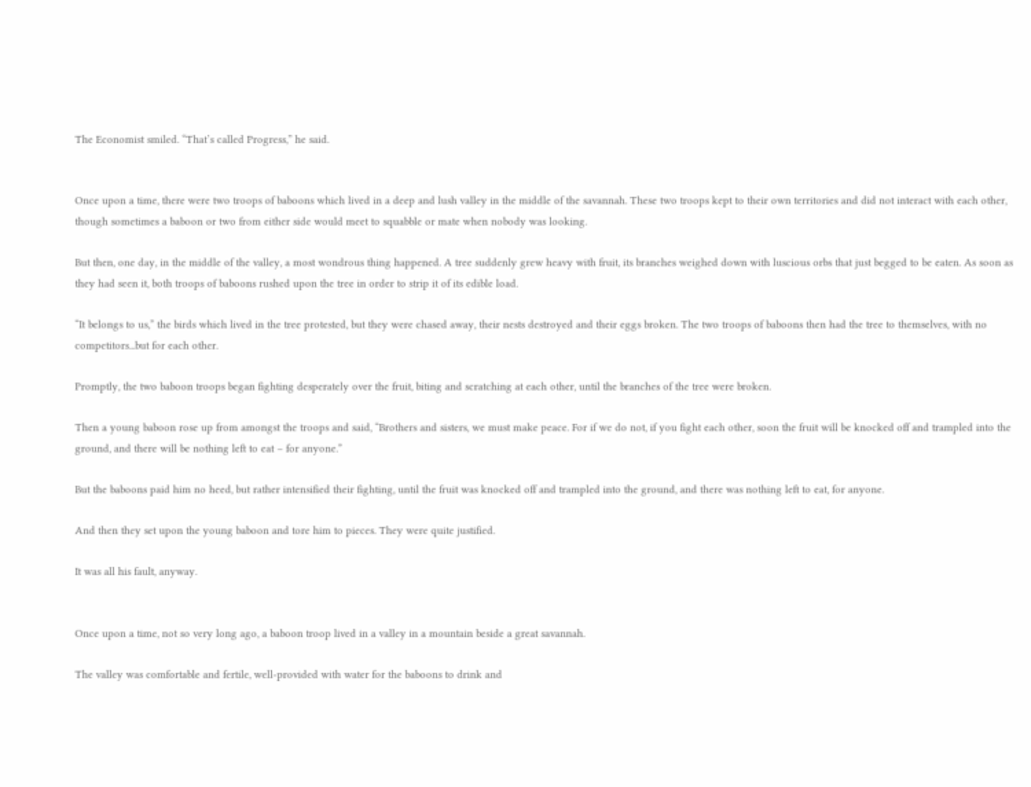The Economist smiled. “That’s called Progress,” he said.


Once upon a time, there were two troops of baboons which lived in a deep and lush valley in the middle of the savannah. These two troops kept to their own territories and did not interact with each other, though sometimes a baboon or two from either side would meet to squabble or mate when nobody was looking.

But then, one day, in the middle of the valley, a most wondrous thing happened. A tree suddenly grew heavy with fruit, its branches weighed down with luscious orbs that just begged to be eaten. As soon as they had seen it, both troops of baboons rushed upon the tree in order to strip it of its edible load.

“It belongs to us,” the birds which lived in the tree protested, but they were chased away, their nests destroyed and their eggs broken. The two troops of baboons then had the tree to themselves, with no competitors...but for each other.

Promptly, the two baboon troops began fighting desperately over the fruit, biting and scratching at each other, until the branches of the tree were broken.

Then a young baboon rose up from amongst the troops and said, “Brothers and sisters, we must make peace. For if we do not, if you fight each other, soon the fruit will be knocked off and trampled into the ground, and there will be nothing left to eat – for anyone.”

But the baboons paid him no heed, but rather intensified their fighting, until the fruit was knocked off and trampled into the ground, and there was nothing left to eat, for anyone.

And then they set upon the young baboon and tore him to pieces. They were quite justified.

It was all his fault, anyway.


Once upon a time, not so very long ago, a baboon troop lived in a valley in a mountain beside a great savannah.

The valley was comfortable and fertile, well-provided with water for the baboons to drink and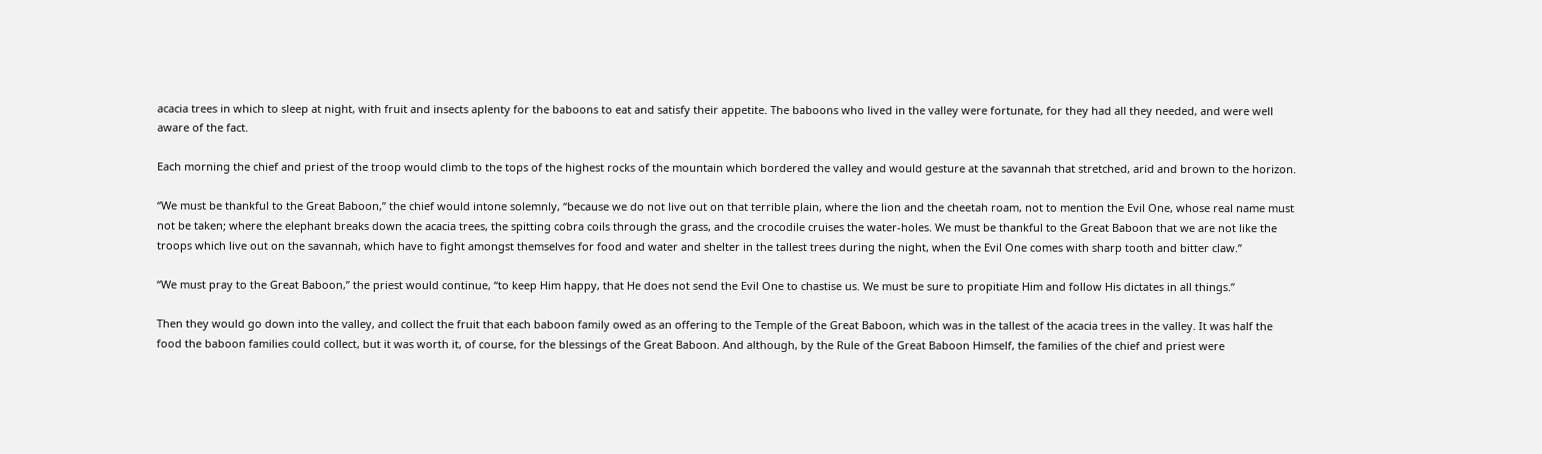acacia trees in which to sleep at night, with fruit and insects aplenty for the baboons to eat and satisfy their appetite. The baboons who lived in the valley were fortunate, for they had all they needed, and were well aware of the fact.

Each morning the chief and priest of the troop would climb to the tops of the highest rocks of the mountain which bordered the valley and would gesture at the savannah that stretched, arid and brown to the horizon.

“We must be thankful to the Great Baboon,” the chief would intone solemnly, “because we do not live out on that terrible plain, where the lion and the cheetah roam, not to mention the Evil One, whose real name must not be taken; where the elephant breaks down the acacia trees, the spitting cobra coils through the grass, and the crocodile cruises the water-holes. We must be thankful to the Great Baboon that we are not like the troops which live out on the savannah, which have to fight amongst themselves for food and water and shelter in the tallest trees during the night, when the Evil One comes with sharp tooth and bitter claw.”

“We must pray to the Great Baboon,” the priest would continue, “to keep Him happy, that He does not send the Evil One to chastise us. We must be sure to propitiate Him and follow His dictates in all things.”

Then they would go down into the valley, and collect the fruit that each baboon family owed as an offering to the Temple of the Great Baboon, which was in the tallest of the acacia trees in the valley. It was half the food the baboon families could collect, but it was worth it, of course, for the blessings of the Great Baboon. And although, by the Rule of the Great Baboon Himself, the families of the chief and priest were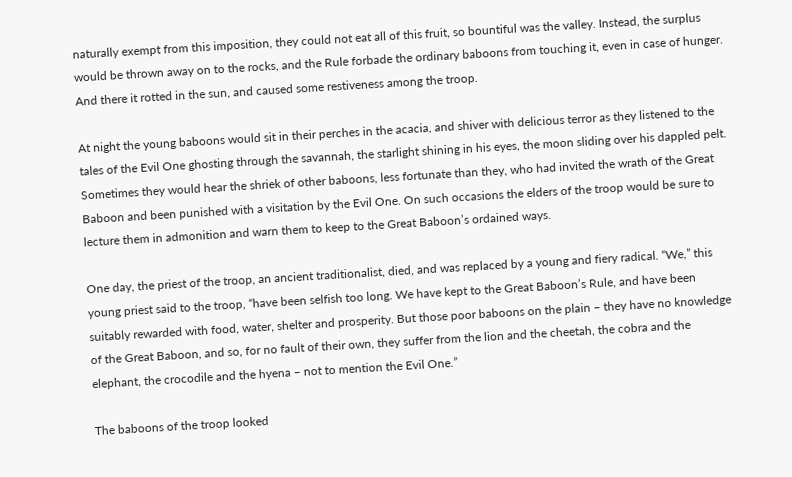naturally exempt from this imposition, they could not eat all of this fruit, so bountiful was the valley. Instead, the surplus would be thrown away on to the rocks, and the Rule forbade the ordinary baboons from touching it, even in case of hunger. And there it rotted in the sun, and caused some restiveness among the troop.

At night the young baboons would sit in their perches in the acacia, and shiver with delicious terror as they listened to the tales of the Evil One ghosting through the savannah, the starlight shining in his eyes, the moon sliding over his dappled pelt. Sometimes they would hear the shriek of other baboons, less fortunate than they, who had invited the wrath of the Great Baboon and been punished with a visitation by the Evil One. On such occasions the elders of the troop would be sure to lecture them in admonition and warn them to keep to the Great Baboon’s ordained ways.

One day, the priest of the troop, an ancient traditionalist, died, and was replaced by a young and fiery radical. “We,” this young priest said to the troop, “have been selfish too long. We have kept to the Great Baboon’s Rule, and have been suitably rewarded with food, water, shelter and prosperity. But those poor baboons on the plain – they have no knowledge of the Great Baboon, and so, for no fault of their own, they suffer from the lion and the cheetah, the cobra and the elephant, the crocodile and the hyena – not to mention the Evil One.”

The baboons of the troop looked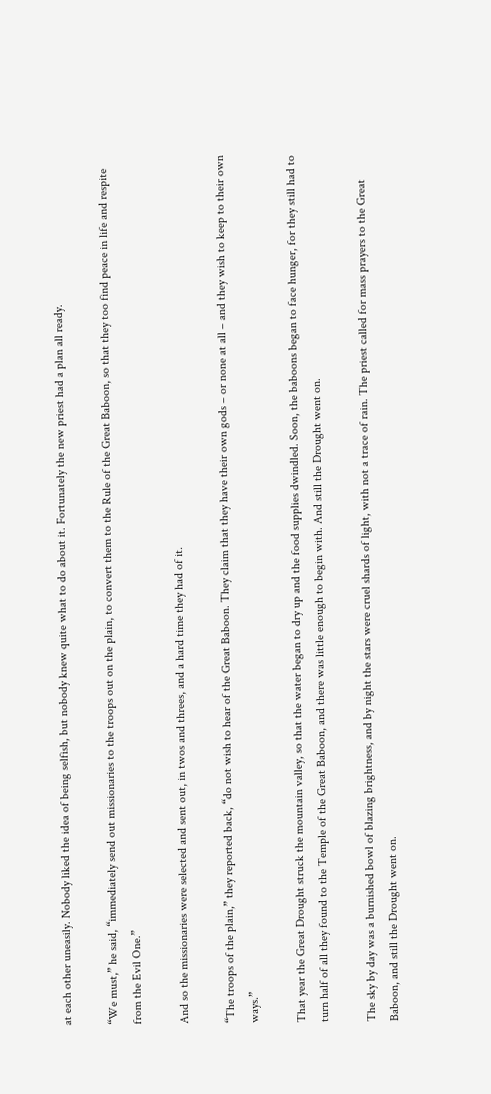at each other uneasily. Nobody liked the idea of being selfish, but nobody knew quite what to do about it. Fortunately the new priest had a plan all ready.

“We must,” he said, “immediately send out missionaries to the troops out on the plain, to convert them to the Rule of the Great Baboon, so that they too find peace in life and respite from the Evil One.”

And so the missionaries were selected and sent out, in twos and threes, and a hard time they had of it.

“The troops of the plain,” they reported back, “do not wish to hear of the Great Baboon. They claim that they have their own gods – or none at all – and they wish to keep to their own ways.”

That year the Great Drought struck the mountain valley, so that the water began to dry up and the food supplies dwindled. Soon, the baboons began to face hunger, for they still had to turn half of all they found to the Temple of the Great Baboon, and there was little enough to begin with. And still the Drought went on.

The sky by day was a burnished bowl of blazing brightness, and by night the stars were cruel shards of light, with not a trace of rain. The priest called for mass prayers to the Great Baboon, and still the Drought went on.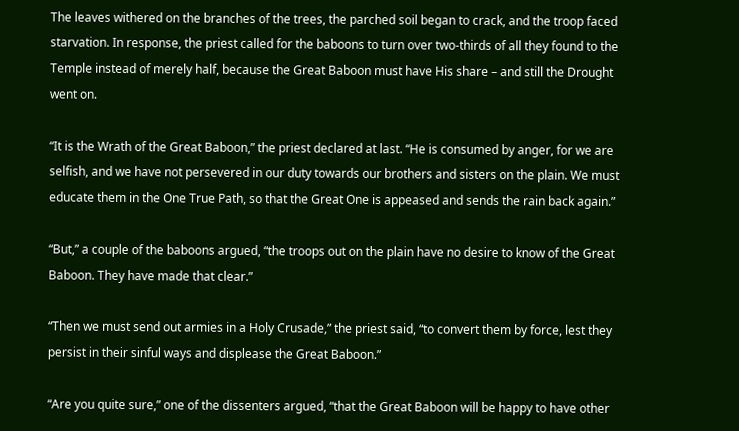The leaves withered on the branches of the trees, the parched soil began to crack, and the troop faced starvation. In response, the priest called for the baboons to turn over two-thirds of all they found to the Temple instead of merely half, because the Great Baboon must have His share – and still the Drought went on.

“It is the Wrath of the Great Baboon,” the priest declared at last. “He is consumed by anger, for we are selfish, and we have not persevered in our duty towards our brothers and sisters on the plain. We must educate them in the One True Path, so that the Great One is appeased and sends the rain back again.”

“But,” a couple of the baboons argued, “the troops out on the plain have no desire to know of the Great Baboon. They have made that clear.”

“Then we must send out armies in a Holy Crusade,” the priest said, “to convert them by force, lest they persist in their sinful ways and displease the Great Baboon.”

“Are you quite sure,” one of the dissenters argued, “that the Great Baboon will be happy to have other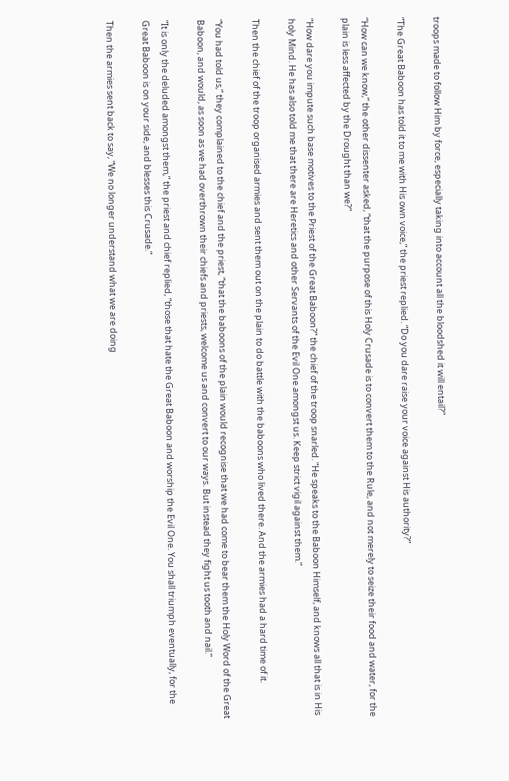troops made to follow Him by force, especially taking into account all the bloodshed it will entail?”

“The Great Baboon has told it to me with His own voice,” the priest replied. “Do you dare raise your voice against His authority?”

“How can we know,” the other dissenter asked, “that the purpose of this Holy Crusade is to convert them to the Rule, and not merely to seize their food and water, for the plain is less affected by the Drought than we?”

“How dare you impute such base motives to the Priest of the Great Baboon?” the chief of the troop snarled. “He speaks to the Baboon Himself, and knows all that is in His holy Mind. He has also told me that there are Heretics and other Servants of the Evil One amongst us. Keep strict vigil against them.”

Then the chief of the troop organised armies and sent them out on the plain to do battle with the baboons who lived there. And the armies had a hard time of it.

“You had told us,” they complained to the chief and the priest, “that the baboons of the plain would recognise that we had come to bear them the Holy Word of the Great Baboon, and would, as soon as we had overthrown their chiefs and priests, welcome us and convert to our ways. But instead they fight us tooth and nail.”

“It is only the deluded amongst them,” the priest and chief replied, “those that hate the Great Baboon and worship the Evil One. You shall triumph eventually, for the Great Baboon is on your side, and blesses this Crusade.”

Then the armies sent back to say, “We no longer understand what we are doing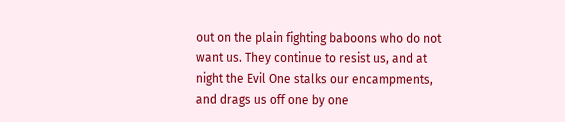out on the plain fighting baboons who do not want us. They continue to resist us, and at night the Evil One stalks our encampments, and drags us off one by one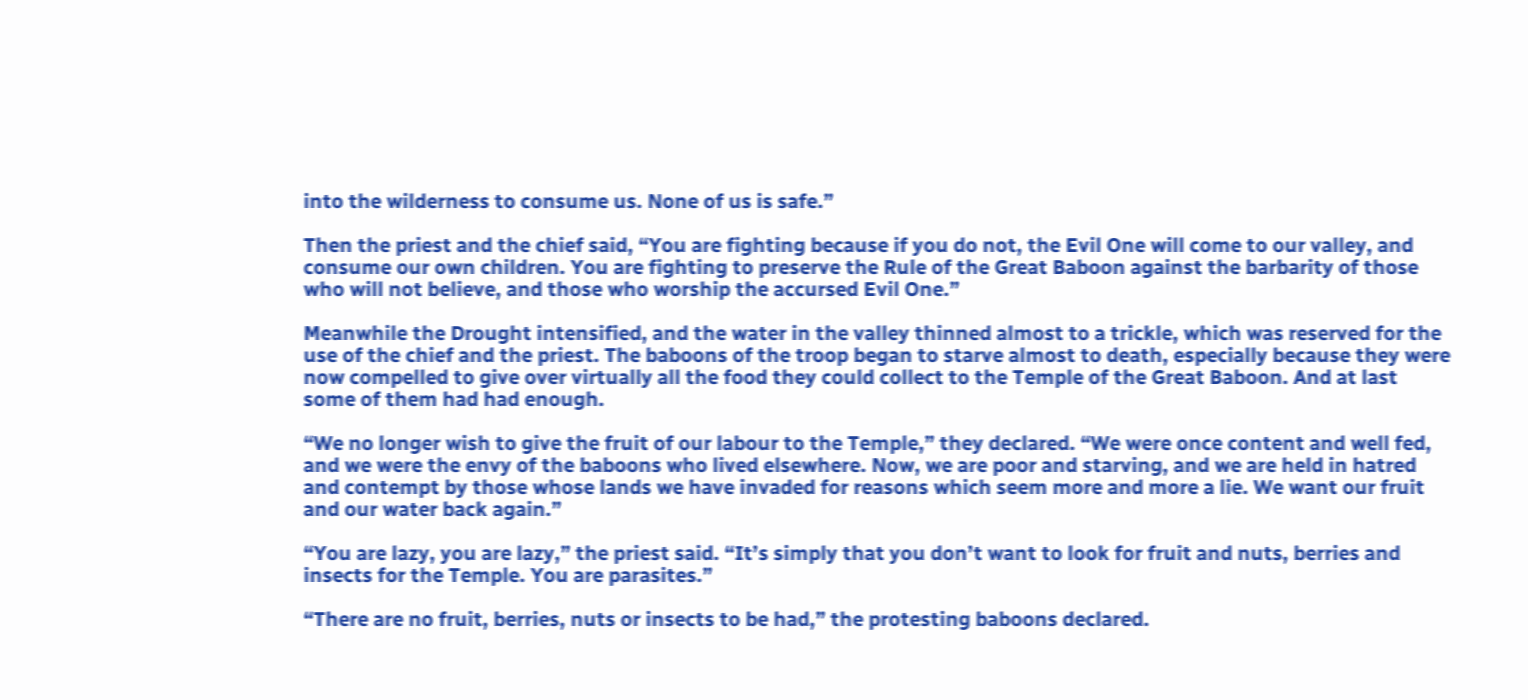into the wilderness to consume us. None of us is safe.”

Then the priest and the chief said, “You are fighting because if you do not, the Evil One will come to our valley, and consume our own children. You are fighting to preserve the Rule of the Great Baboon against the barbarity of those who will not believe, and those who worship the accursed Evil One.”

Meanwhile the Drought intensified, and the water in the valley thinned almost to a trickle, which was reserved for the use of the chief and the priest. The baboons of the troop began to starve almost to death, especially because they were now compelled to give over virtually all the food they could collect to the Temple of the Great Baboon. And at last some of them had had enough.

“We no longer wish to give the fruit of our labour to the Temple,” they declared. “We were once content and well fed, and we were the envy of the baboons who lived elsewhere. Now, we are poor and starving, and we are held in hatred and contempt by those whose lands we have invaded for reasons which seem more and more a lie. We want our fruit and our water back again.”

“You are lazy, you are lazy,” the priest said. “It’s simply that you don’t want to look for fruit and nuts, berries and insects for the Temple. You are parasites.”

“There are no fruit, berries, nuts or insects to be had,” the protesting baboons declared.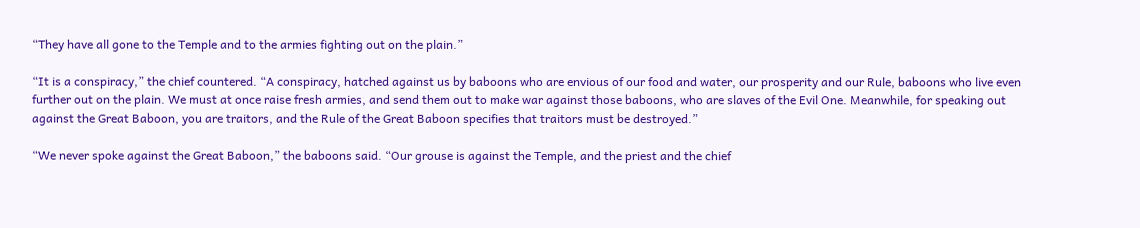“They have all gone to the Temple and to the armies fighting out on the plain.”

“It is a conspiracy,” the chief countered. “A conspiracy, hatched against us by baboons who are envious of our food and water, our prosperity and our Rule, baboons who live even further out on the plain. We must at once raise fresh armies, and send them out to make war against those baboons, who are slaves of the Evil One. Meanwhile, for speaking out against the Great Baboon, you are traitors, and the Rule of the Great Baboon specifies that traitors must be destroyed.”

“We never spoke against the Great Baboon,” the baboons said. “Our grouse is against the Temple, and the priest and the chief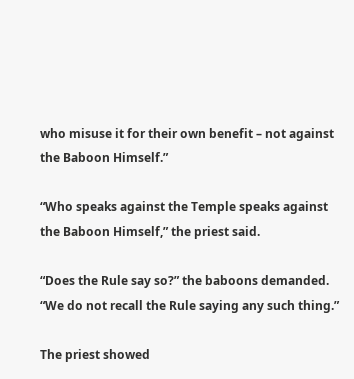who misuse it for their own benefit – not against the Baboon Himself.”

“Who speaks against the Temple speaks against the Baboon Himself,” the priest said.

“Does the Rule say so?” the baboons demanded. “We do not recall the Rule saying any such thing.”

The priest showed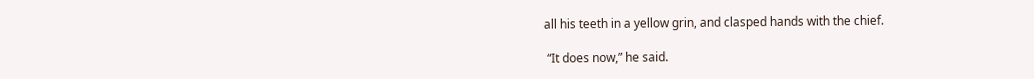all his teeth in a yellow grin, and clasped hands with the chief.

 “It does now,” he said.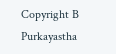Copyright B Purkayastha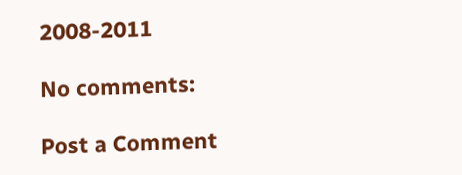2008-2011

No comments:

Post a Comment